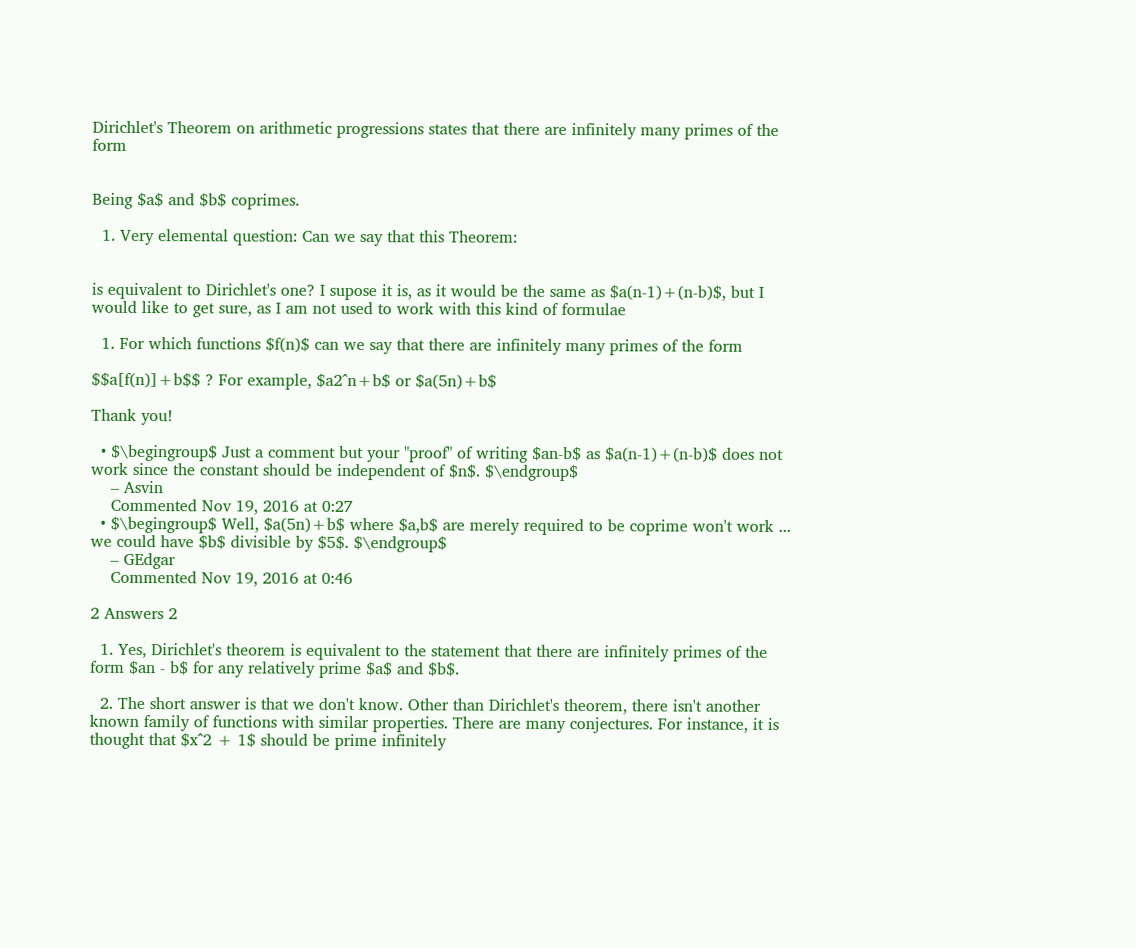Dirichlet's Theorem on arithmetic progressions states that there are infinitely many primes of the form


Being $a$ and $b$ coprimes.

  1. Very elemental question: Can we say that this Theorem:


is equivalent to Dirichlet's one? I supose it is, as it would be the same as $a(n-1)+(n-b)$, but I would like to get sure, as I am not used to work with this kind of formulae

  1. For which functions $f(n)$ can we say that there are infinitely many primes of the form

$$a[f(n)]+b$$ ? For example, $a2^n+b$ or $a(5n)+b$

Thank you!

  • $\begingroup$ Just a comment but your "proof" of writing $an-b$ as $a(n-1)+(n-b)$ does not work since the constant should be independent of $n$. $\endgroup$
    – Asvin
    Commented Nov 19, 2016 at 0:27
  • $\begingroup$ Well, $a(5n)+b$ where $a,b$ are merely required to be coprime won't work ... we could have $b$ divisible by $5$. $\endgroup$
    – GEdgar
    Commented Nov 19, 2016 at 0:46

2 Answers 2

  1. Yes, Dirichlet's theorem is equivalent to the statement that there are infinitely primes of the form $an - b$ for any relatively prime $a$ and $b$.

  2. The short answer is that we don't know. Other than Dirichlet's theorem, there isn't another known family of functions with similar properties. There are many conjectures. For instance, it is thought that $x^2 + 1$ should be prime infinitely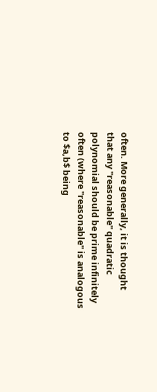often. More generally, it is thought that any "reasonable" quadratic polynomial should be prime infinitely often (where "reasonable" is analogous to $a,b$ being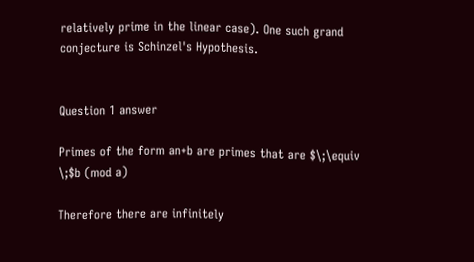relatively prime in the linear case). One such grand conjecture is Schinzel's Hypothesis.


Question 1 answer

Primes of the form an+b are primes that are $\;\equiv \;$b (mod a)

Therefore there are infinitely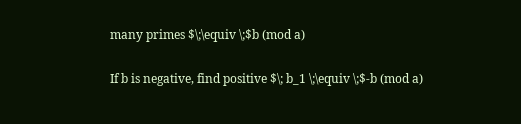many primes $\;\equiv \;$b (mod a)

If b is negative, find positive $\; b_1 \;\equiv \;$-b (mod a)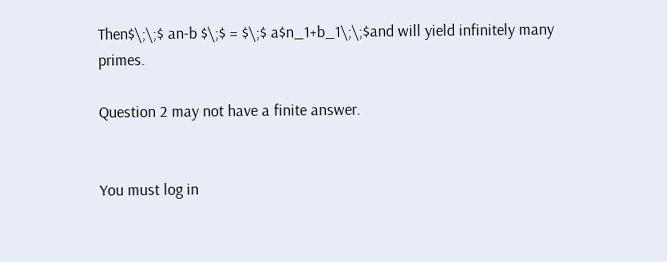Then$\;\;$ an-b $\;$ = $\;$ a$n_1+b_1\;\;$and will yield infinitely many primes.

Question 2 may not have a finite answer.


You must log in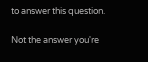to answer this question.

Not the answer you're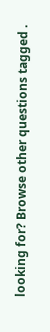looking for? Browse other questions tagged .